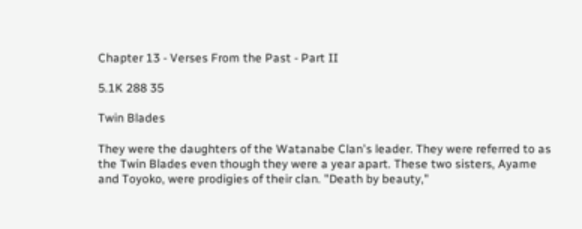Chapter 13 - Verses From the Past - Part II

5.1K 288 35

Twin Blades

They were the daughters of the Watanabe Clan's leader. They were referred to as the Twin Blades even though they were a year apart. These two sisters, Ayame and Toyoko, were prodigies of their clan. "Death by beauty,"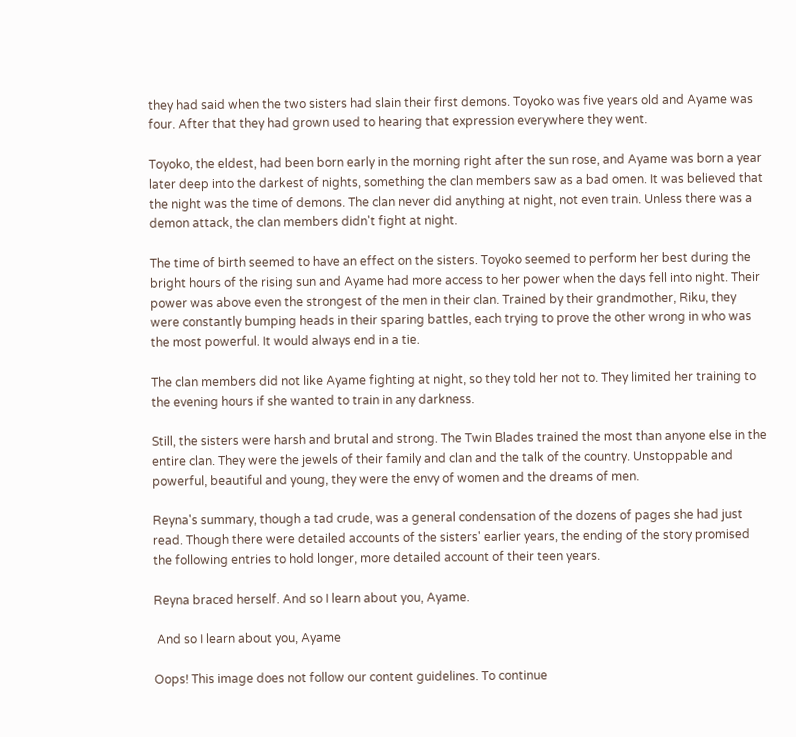they had said when the two sisters had slain their first demons. Toyoko was five years old and Ayame was four. After that they had grown used to hearing that expression everywhere they went.

Toyoko, the eldest, had been born early in the morning right after the sun rose, and Ayame was born a year later deep into the darkest of nights, something the clan members saw as a bad omen. It was believed that the night was the time of demons. The clan never did anything at night, not even train. Unless there was a demon attack, the clan members didn't fight at night.

The time of birth seemed to have an effect on the sisters. Toyoko seemed to perform her best during the bright hours of the rising sun and Ayame had more access to her power when the days fell into night. Their power was above even the strongest of the men in their clan. Trained by their grandmother, Riku, they were constantly bumping heads in their sparing battles, each trying to prove the other wrong in who was the most powerful. It would always end in a tie.

The clan members did not like Ayame fighting at night, so they told her not to. They limited her training to the evening hours if she wanted to train in any darkness.

Still, the sisters were harsh and brutal and strong. The Twin Blades trained the most than anyone else in the entire clan. They were the jewels of their family and clan and the talk of the country. Unstoppable and powerful, beautiful and young, they were the envy of women and the dreams of men.

Reyna's summary, though a tad crude, was a general condensation of the dozens of pages she had just read. Though there were detailed accounts of the sisters' earlier years, the ending of the story promised the following entries to hold longer, more detailed account of their teen years.

Reyna braced herself. And so I learn about you, Ayame.

 And so I learn about you, Ayame

Oops! This image does not follow our content guidelines. To continue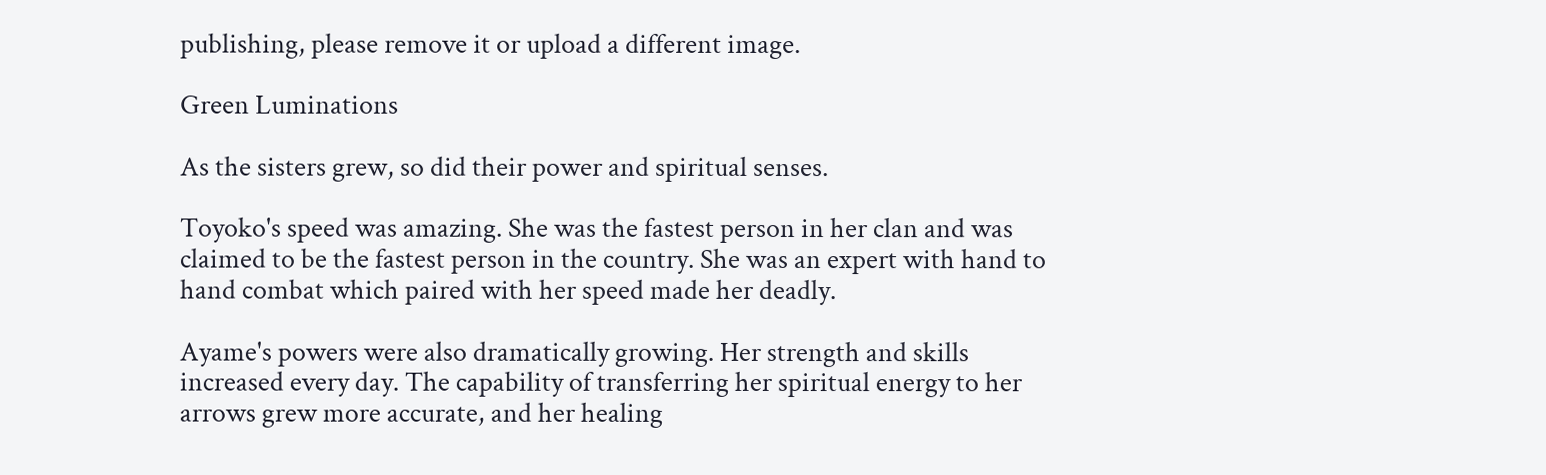publishing, please remove it or upload a different image.

Green Luminations

As the sisters grew, so did their power and spiritual senses.

Toyoko's speed was amazing. She was the fastest person in her clan and was claimed to be the fastest person in the country. She was an expert with hand to hand combat which paired with her speed made her deadly.

Ayame's powers were also dramatically growing. Her strength and skills increased every day. The capability of transferring her spiritual energy to her arrows grew more accurate, and her healing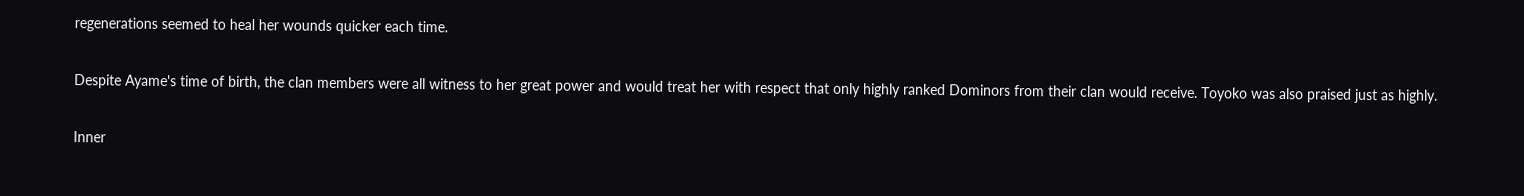regenerations seemed to heal her wounds quicker each time.

Despite Ayame's time of birth, the clan members were all witness to her great power and would treat her with respect that only highly ranked Dominors from their clan would receive. Toyoko was also praised just as highly.

Inner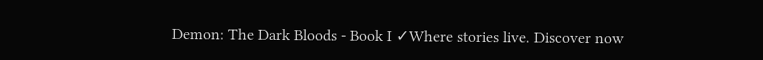Demon: The Dark Bloods - Book I ✓Where stories live. Discover now